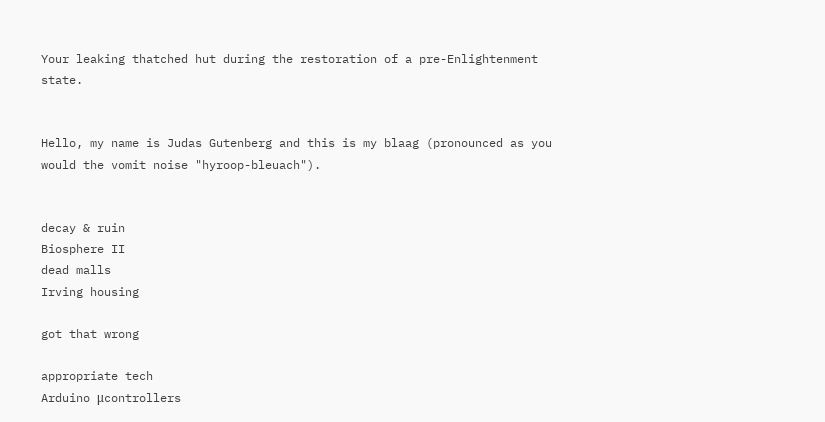Your leaking thatched hut during the restoration of a pre-Enlightenment state.


Hello, my name is Judas Gutenberg and this is my blaag (pronounced as you would the vomit noise "hyroop-bleuach").


decay & ruin
Biosphere II
dead malls
Irving housing

got that wrong

appropriate tech
Arduino μcontrollers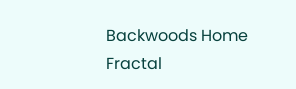Backwoods Home
Fractal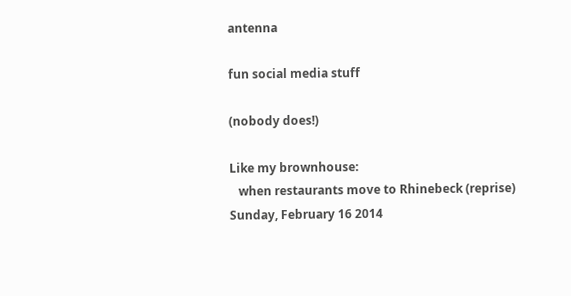antenna

fun social media stuff

(nobody does!)

Like my brownhouse:
   when restaurants move to Rhinebeck (reprise)
Sunday, February 16 2014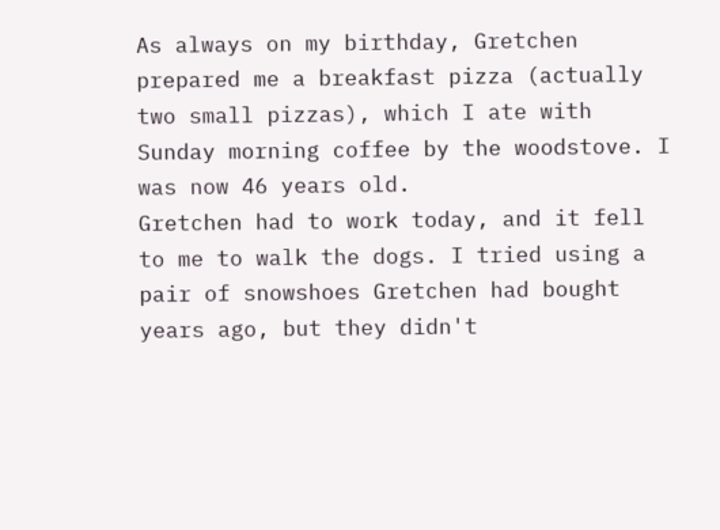As always on my birthday, Gretchen prepared me a breakfast pizza (actually two small pizzas), which I ate with Sunday morning coffee by the woodstove. I was now 46 years old.
Gretchen had to work today, and it fell to me to walk the dogs. I tried using a pair of snowshoes Gretchen had bought years ago, but they didn't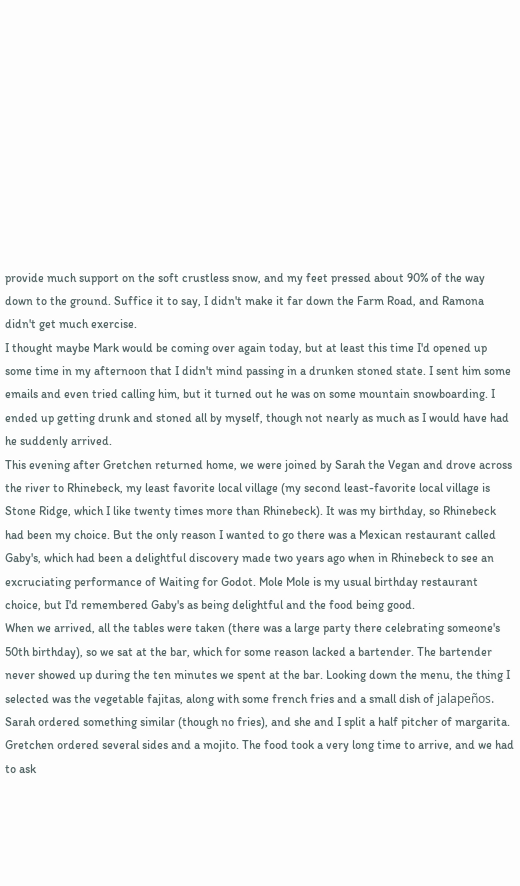provide much support on the soft crustless snow, and my feet pressed about 90% of the way down to the ground. Suffice it to say, I didn't make it far down the Farm Road, and Ramona didn't get much exercise.
I thought maybe Mark would be coming over again today, but at least this time I'd opened up some time in my afternoon that I didn't mind passing in a drunken stoned state. I sent him some emails and even tried calling him, but it turned out he was on some mountain snowboarding. I ended up getting drunk and stoned all by myself, though not nearly as much as I would have had he suddenly arrived.
This evening after Gretchen returned home, we were joined by Sarah the Vegan and drove across the river to Rhinebeck, my least favorite local village (my second least-favorite local village is Stone Ridge, which I like twenty times more than Rhinebeck). It was my birthday, so Rhinebeck had been my choice. But the only reason I wanted to go there was a Mexican restaurant called Gaby's, which had been a delightful discovery made two years ago when in Rhinebeck to see an excruciating performance of Waiting for Godot. Mole Mole is my usual birthday restaurant choice, but I'd remembered Gaby's as being delightful and the food being good.
When we arrived, all the tables were taken (there was a large party there celebrating someone's 50th birthday), so we sat at the bar, which for some reason lacked a bartender. The bartender never showed up during the ten minutes we spent at the bar. Looking down the menu, the thing I selected was the vegetable fajitas, along with some french fries and a small dish of jalapeños. Sarah ordered something similar (though no fries), and she and I split a half pitcher of margarita. Gretchen ordered several sides and a mojito. The food took a very long time to arrive, and we had to ask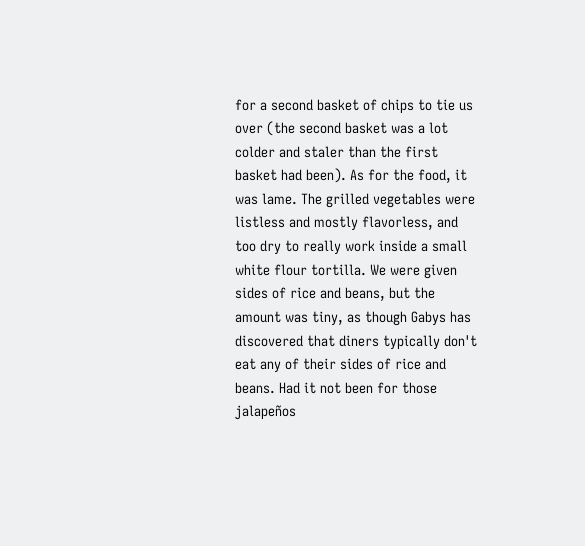for a second basket of chips to tie us over (the second basket was a lot colder and staler than the first basket had been). As for the food, it was lame. The grilled vegetables were listless and mostly flavorless, and too dry to really work inside a small white flour tortilla. We were given sides of rice and beans, but the amount was tiny, as though Gabys has discovered that diners typically don't eat any of their sides of rice and beans. Had it not been for those jalapeños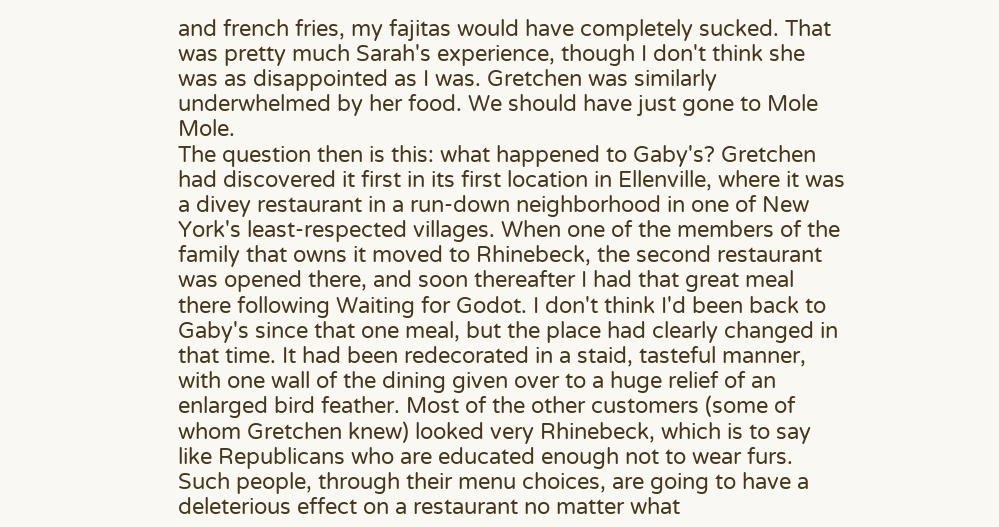and french fries, my fajitas would have completely sucked. That was pretty much Sarah's experience, though I don't think she was as disappointed as I was. Gretchen was similarly underwhelmed by her food. We should have just gone to Mole Mole.
The question then is this: what happened to Gaby's? Gretchen had discovered it first in its first location in Ellenville, where it was a divey restaurant in a run-down neighborhood in one of New York's least-respected villages. When one of the members of the family that owns it moved to Rhinebeck, the second restaurant was opened there, and soon thereafter I had that great meal there following Waiting for Godot. I don't think I'd been back to Gaby's since that one meal, but the place had clearly changed in that time. It had been redecorated in a staid, tasteful manner, with one wall of the dining given over to a huge relief of an enlarged bird feather. Most of the other customers (some of whom Gretchen knew) looked very Rhinebeck, which is to say like Republicans who are educated enough not to wear furs. Such people, through their menu choices, are going to have a deleterious effect on a restaurant no matter what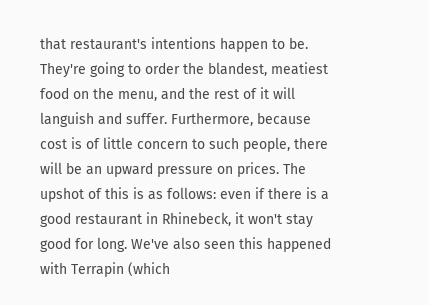that restaurant's intentions happen to be. They're going to order the blandest, meatiest food on the menu, and the rest of it will languish and suffer. Furthermore, because cost is of little concern to such people, there will be an upward pressure on prices. The upshot of this is as follows: even if there is a good restaurant in Rhinebeck, it won't stay good for long. We've also seen this happened with Terrapin (which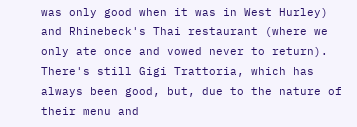was only good when it was in West Hurley) and Rhinebeck's Thai restaurant (where we only ate once and vowed never to return). There's still Gigi Trattoria, which has always been good, but, due to the nature of their menu and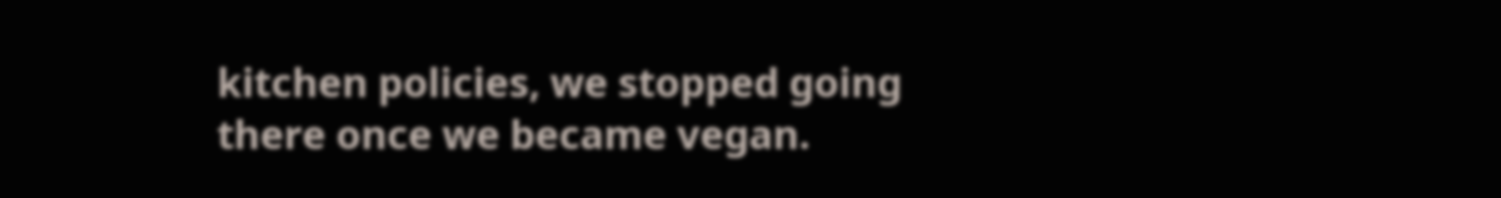kitchen policies, we stopped going there once we became vegan.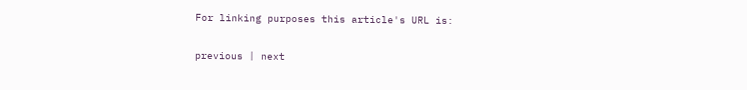For linking purposes this article's URL is:

previous | next